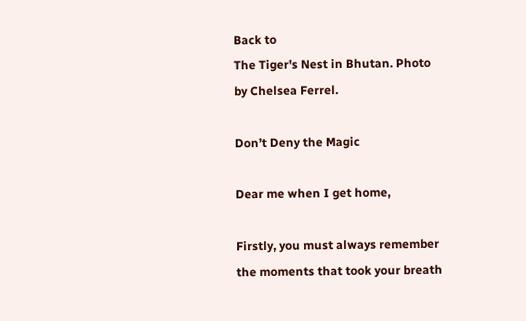Back to
The Tiger's Nest in Bhutan. Photo by Chelsea Ferrel.

Don’t Deny the Magic

Dear me when I get home,

Firstly, you must always remember the moments that took your breath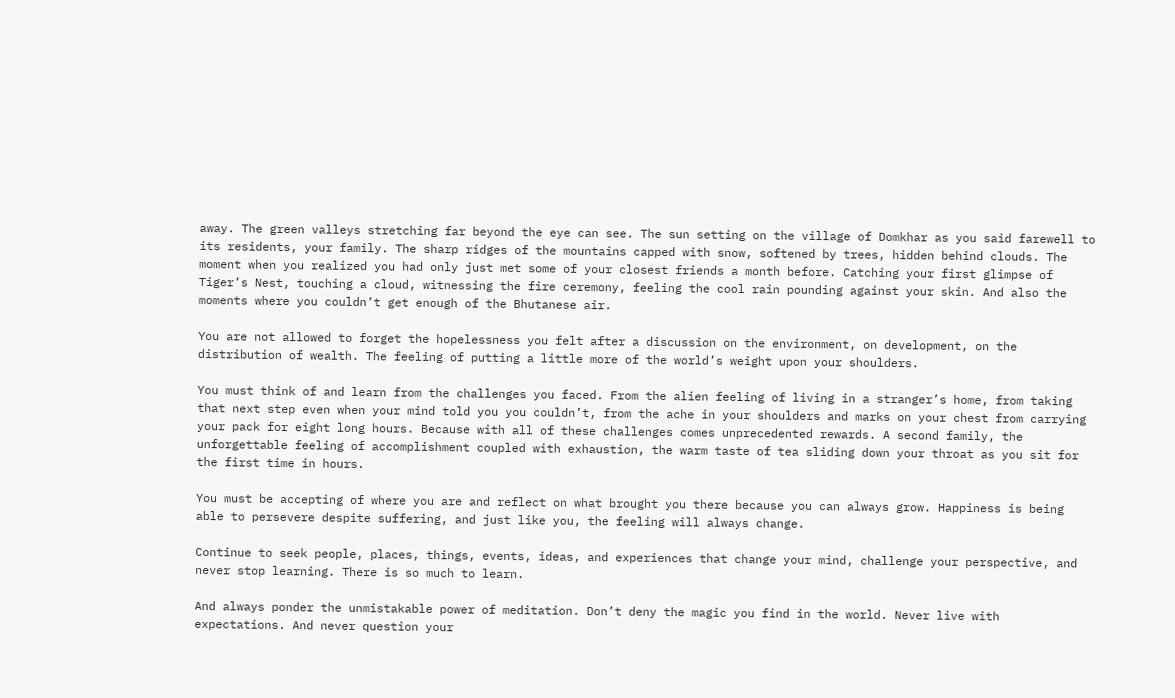away. The green valleys stretching far beyond the eye can see. The sun setting on the village of Domkhar as you said farewell to its residents, your family. The sharp ridges of the mountains capped with snow, softened by trees, hidden behind clouds. The moment when you realized you had only just met some of your closest friends a month before. Catching your first glimpse of Tiger’s Nest, touching a cloud, witnessing the fire ceremony, feeling the cool rain pounding against your skin. And also the moments where you couldn’t get enough of the Bhutanese air.

You are not allowed to forget the hopelessness you felt after a discussion on the environment, on development, on the distribution of wealth. The feeling of putting a little more of the world’s weight upon your shoulders.

You must think of and learn from the challenges you faced. From the alien feeling of living in a stranger’s home, from taking that next step even when your mind told you you couldn’t, from the ache in your shoulders and marks on your chest from carrying your pack for eight long hours. Because with all of these challenges comes unprecedented rewards. A second family, the unforgettable feeling of accomplishment coupled with exhaustion, the warm taste of tea sliding down your throat as you sit for the first time in hours.

You must be accepting of where you are and reflect on what brought you there because you can always grow. Happiness is being able to persevere despite suffering, and just like you, the feeling will always change.

Continue to seek people, places, things, events, ideas, and experiences that change your mind, challenge your perspective, and never stop learning. There is so much to learn.

And always ponder the unmistakable power of meditation. Don’t deny the magic you find in the world. Never live with expectations. And never question your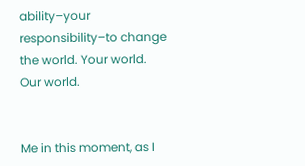ability–your responsibility–to change the world. Your world. Our world.


Me in this moment, as I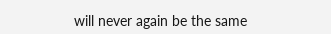will never again be the same